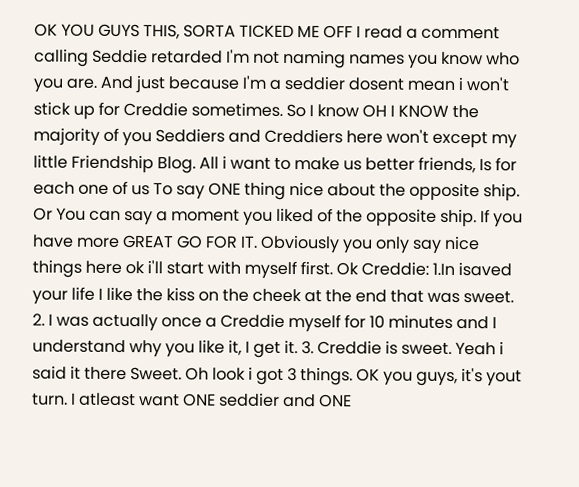OK YOU GUYS THIS, SORTA TICKED ME OFF I read a comment calling Seddie retarded I'm not naming names you know who you are. And just because I'm a seddier dosent mean i won't stick up for Creddie sometimes. So I know OH I KNOW the majority of you Seddiers and Creddiers here won't except my little Friendship Blog. All i want to make us better friends, Is for each one of us To say ONE thing nice about the opposite ship. Or You can say a moment you liked of the opposite ship. If you have more GREAT GO FOR IT. Obviously you only say nice things here ok i'll start with myself first. Ok Creddie: 1.In isaved your life I like the kiss on the cheek at the end that was sweet. 2. I was actually once a Creddie myself for 10 minutes and I understand why you like it, I get it. 3. Creddie is sweet. Yeah i said it there Sweet. Oh look i got 3 things. OK you guys, it's yout turn. I atleast want ONE seddier and ONE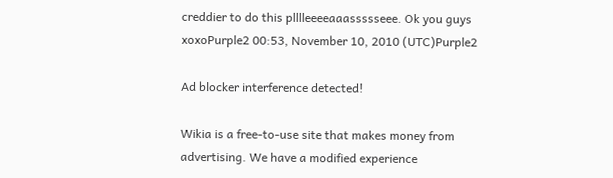creddier to do this plllleeeeaaassssseee. Ok you guys xoxoPurple2 00:53, November 10, 2010 (UTC)Purple2

Ad blocker interference detected!

Wikia is a free-to-use site that makes money from advertising. We have a modified experience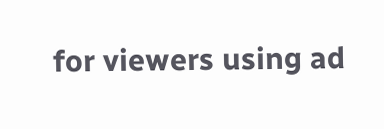for viewers using ad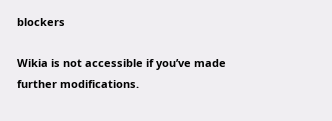blockers

Wikia is not accessible if you’ve made further modifications.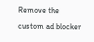Remove the custom ad blocker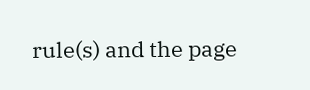rule(s) and the page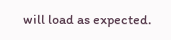will load as expected.